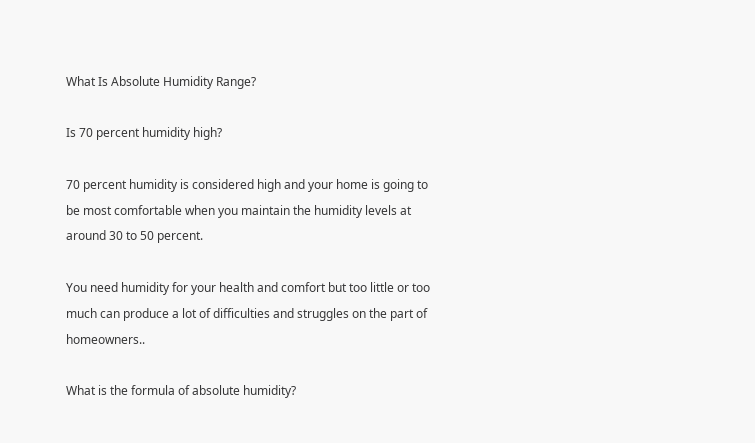What Is Absolute Humidity Range?

Is 70 percent humidity high?

70 percent humidity is considered high and your home is going to be most comfortable when you maintain the humidity levels at around 30 to 50 percent.

You need humidity for your health and comfort but too little or too much can produce a lot of difficulties and struggles on the part of homeowners..

What is the formula of absolute humidity?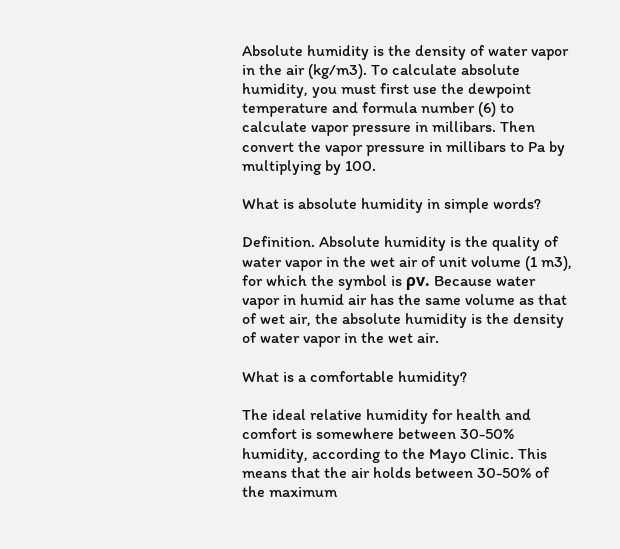Absolute humidity is the density of water vapor in the air (kg/m3). To calculate absolute humidity, you must first use the dewpoint temperature and formula number (6) to calculate vapor pressure in millibars. Then convert the vapor pressure in millibars to Pa by multiplying by 100.

What is absolute humidity in simple words?

Definition. Absolute humidity is the quality of water vapor in the wet air of unit volume (1 m3), for which the symbol is ρv. Because water vapor in humid air has the same volume as that of wet air, the absolute humidity is the density of water vapor in the wet air.

What is a comfortable humidity?

The ideal relative humidity for health and comfort is somewhere between 30-50% humidity, according to the Mayo Clinic. This means that the air holds between 30-50% of the maximum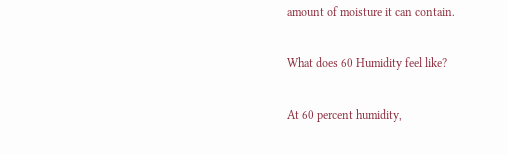amount of moisture it can contain.

What does 60 Humidity feel like?

At 60 percent humidity,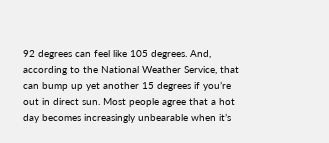92 degrees can feel like 105 degrees. And, according to the National Weather Service, that can bump up yet another 15 degrees if you’re out in direct sun. Most people agree that a hot day becomes increasingly unbearable when it’s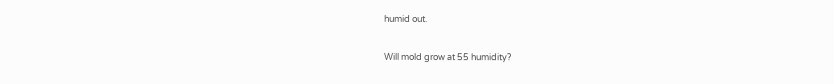humid out.

Will mold grow at 55 humidity?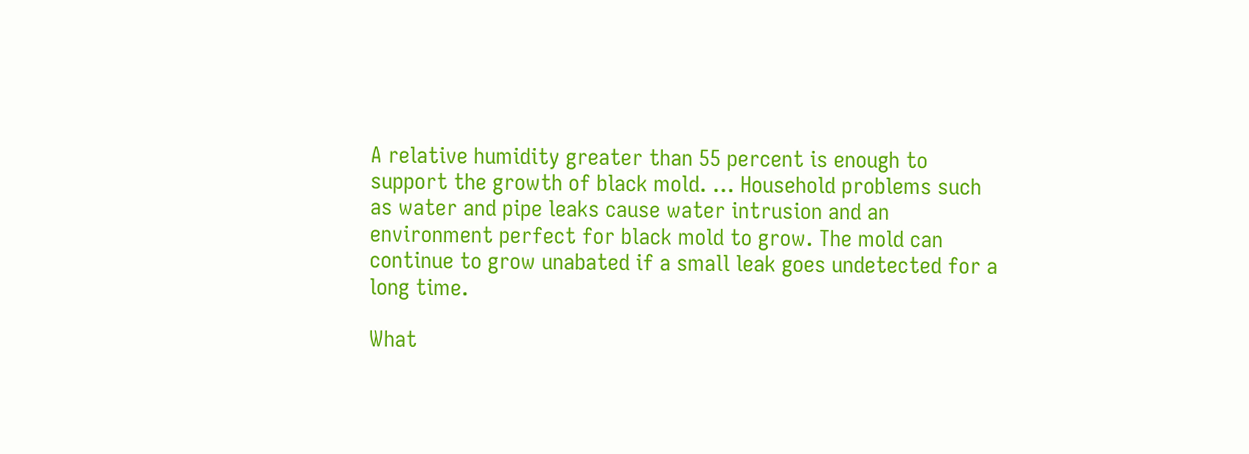A relative humidity greater than 55 percent is enough to support the growth of black mold. … Household problems such as water and pipe leaks cause water intrusion and an environment perfect for black mold to grow. The mold can continue to grow unabated if a small leak goes undetected for a long time.

What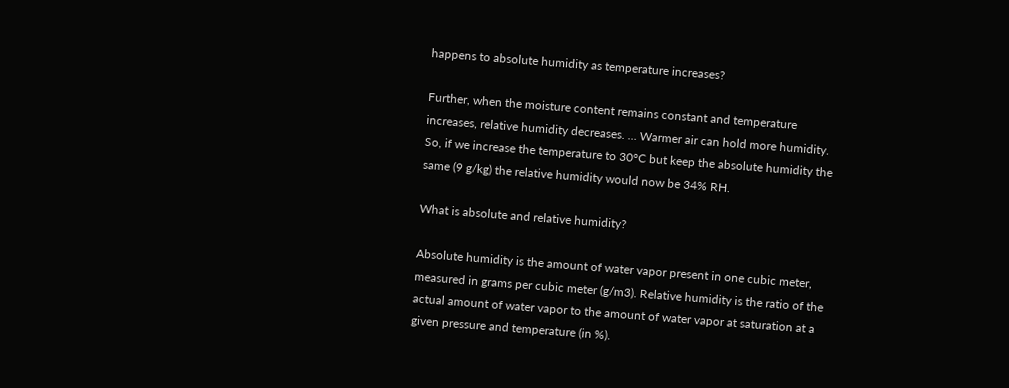happens to absolute humidity as temperature increases?

Further, when the moisture content remains constant and temperature increases, relative humidity decreases. … Warmer air can hold more humidity. So, if we increase the temperature to 30°C but keep the absolute humidity the same (9 g/kg) the relative humidity would now be 34% RH.

What is absolute and relative humidity?

Absolute humidity is the amount of water vapor present in one cubic meter, measured in grams per cubic meter (g/m3). Relative humidity is the ratio of the actual amount of water vapor to the amount of water vapor at saturation at a given pressure and temperature (in %).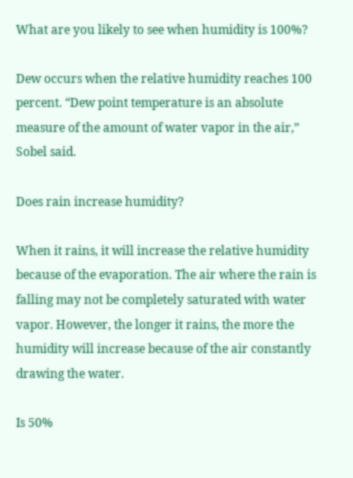What are you likely to see when humidity is 100%?

Dew occurs when the relative humidity reaches 100 percent. “Dew point temperature is an absolute measure of the amount of water vapor in the air,” Sobel said.

Does rain increase humidity?

When it rains, it will increase the relative humidity because of the evaporation. The air where the rain is falling may not be completely saturated with water vapor. However, the longer it rains, the more the humidity will increase because of the air constantly drawing the water.

Is 50%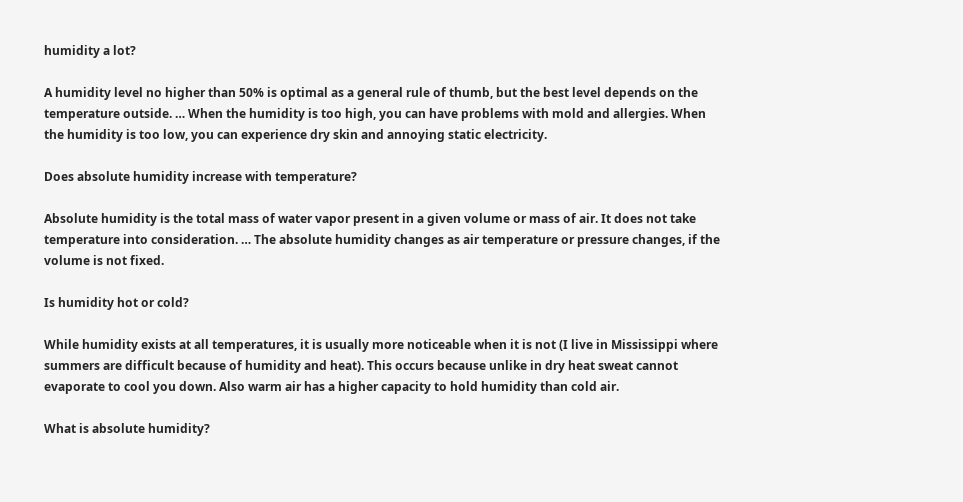humidity a lot?

A humidity level no higher than 50% is optimal as a general rule of thumb, but the best level depends on the temperature outside. … When the humidity is too high, you can have problems with mold and allergies. When the humidity is too low, you can experience dry skin and annoying static electricity.

Does absolute humidity increase with temperature?

Absolute humidity is the total mass of water vapor present in a given volume or mass of air. It does not take temperature into consideration. … The absolute humidity changes as air temperature or pressure changes, if the volume is not fixed.

Is humidity hot or cold?

While humidity exists at all temperatures, it is usually more noticeable when it is not (I live in Mississippi where summers are difficult because of humidity and heat). This occurs because unlike in dry heat sweat cannot evaporate to cool you down. Also warm air has a higher capacity to hold humidity than cold air.

What is absolute humidity?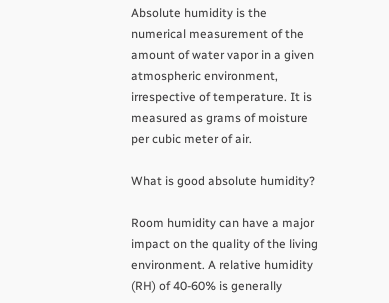Absolute humidity is the numerical measurement of the amount of water vapor in a given atmospheric environment, irrespective of temperature. It is measured as grams of moisture per cubic meter of air.

What is good absolute humidity?

Room humidity can have a major impact on the quality of the living environment. A relative humidity (RH) of 40-60% is generally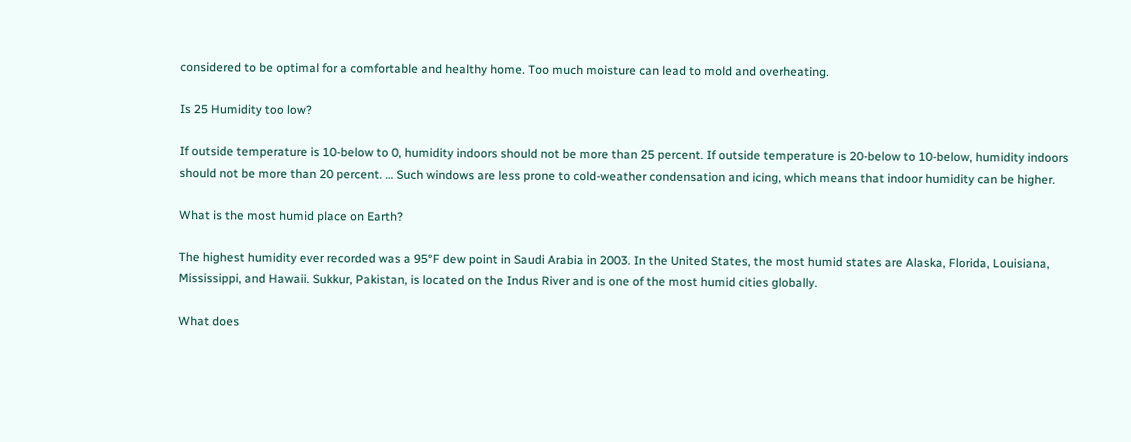considered to be optimal for a comfortable and healthy home. Too much moisture can lead to mold and overheating.

Is 25 Humidity too low?

If outside temperature is 10-below to 0, humidity indoors should not be more than 25 percent. If outside temperature is 20-below to 10-below, humidity indoors should not be more than 20 percent. … Such windows are less prone to cold-weather condensation and icing, which means that indoor humidity can be higher.

What is the most humid place on Earth?

The highest humidity ever recorded was a 95°F dew point in Saudi Arabia in 2003. In the United States, the most humid states are Alaska, Florida, Louisiana, Mississippi, and Hawaii. Sukkur, Pakistan, is located on the Indus River and is one of the most humid cities globally.

What does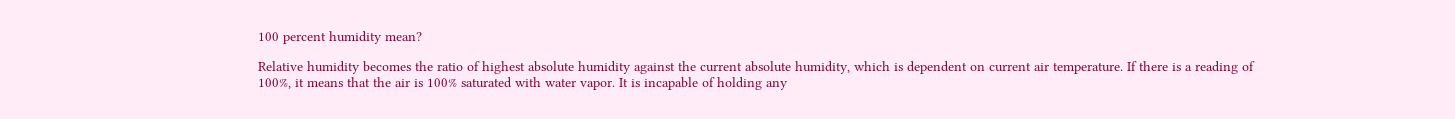100 percent humidity mean?

Relative humidity becomes the ratio of highest absolute humidity against the current absolute humidity, which is dependent on current air temperature. If there is a reading of 100%, it means that the air is 100% saturated with water vapor. It is incapable of holding any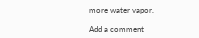more water vapor.

Add a comment